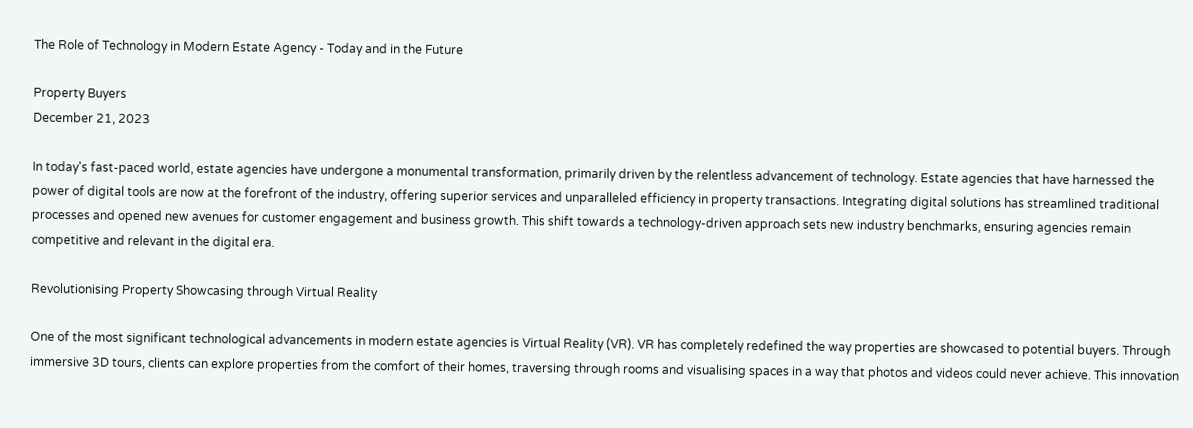The Role of Technology in Modern Estate Agency - Today and in the Future

Property Buyers
December 21, 2023

In today's fast-paced world, estate agencies have undergone a monumental transformation, primarily driven by the relentless advancement of technology. Estate agencies that have harnessed the power of digital tools are now at the forefront of the industry, offering superior services and unparalleled efficiency in property transactions. Integrating digital solutions has streamlined traditional processes and opened new avenues for customer engagement and business growth. This shift towards a technology-driven approach sets new industry benchmarks, ensuring agencies remain competitive and relevant in the digital era.

Revolutionising Property Showcasing through Virtual Reality

One of the most significant technological advancements in modern estate agencies is Virtual Reality (VR). VR has completely redefined the way properties are showcased to potential buyers. Through immersive 3D tours, clients can explore properties from the comfort of their homes, traversing through rooms and visualising spaces in a way that photos and videos could never achieve. This innovation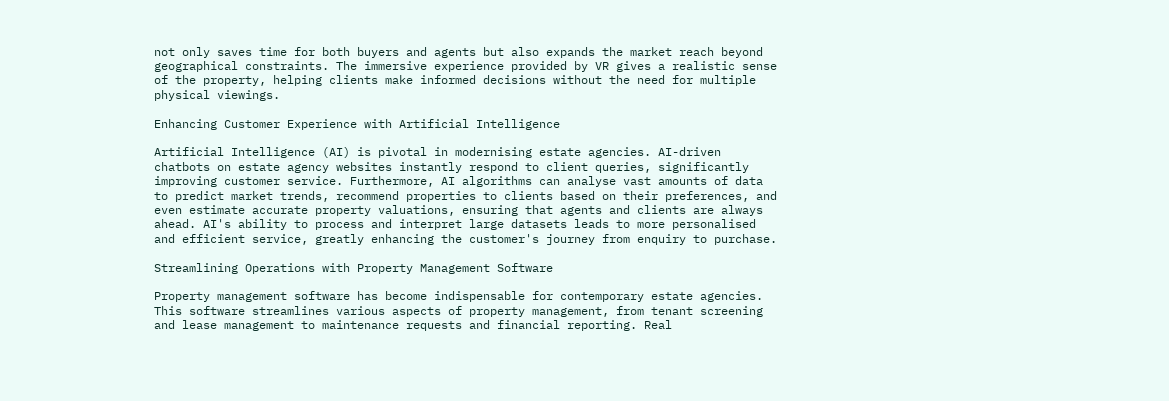not only saves time for both buyers and agents but also expands the market reach beyond geographical constraints. The immersive experience provided by VR gives a realistic sense of the property, helping clients make informed decisions without the need for multiple physical viewings.

Enhancing Customer Experience with Artificial Intelligence

Artificial Intelligence (AI) is pivotal in modernising estate agencies. AI-driven chatbots on estate agency websites instantly respond to client queries, significantly improving customer service. Furthermore, AI algorithms can analyse vast amounts of data to predict market trends, recommend properties to clients based on their preferences, and even estimate accurate property valuations, ensuring that agents and clients are always ahead. AI's ability to process and interpret large datasets leads to more personalised and efficient service, greatly enhancing the customer's journey from enquiry to purchase.

Streamlining Operations with Property Management Software

Property management software has become indispensable for contemporary estate agencies. This software streamlines various aspects of property management, from tenant screening and lease management to maintenance requests and financial reporting. Real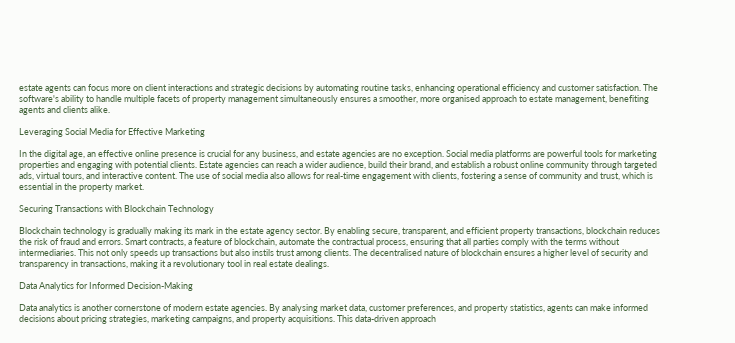estate agents can focus more on client interactions and strategic decisions by automating routine tasks, enhancing operational efficiency and customer satisfaction. The software's ability to handle multiple facets of property management simultaneously ensures a smoother, more organised approach to estate management, benefiting agents and clients alike.

Leveraging Social Media for Effective Marketing

In the digital age, an effective online presence is crucial for any business, and estate agencies are no exception. Social media platforms are powerful tools for marketing properties and engaging with potential clients. Estate agencies can reach a wider audience, build their brand, and establish a robust online community through targeted ads, virtual tours, and interactive content. The use of social media also allows for real-time engagement with clients, fostering a sense of community and trust, which is essential in the property market.

Securing Transactions with Blockchain Technology

Blockchain technology is gradually making its mark in the estate agency sector. By enabling secure, transparent, and efficient property transactions, blockchain reduces the risk of fraud and errors. Smart contracts, a feature of blockchain, automate the contractual process, ensuring that all parties comply with the terms without intermediaries. This not only speeds up transactions but also instils trust among clients. The decentralised nature of blockchain ensures a higher level of security and transparency in transactions, making it a revolutionary tool in real estate dealings.

Data Analytics for Informed Decision-Making

Data analytics is another cornerstone of modern estate agencies. By analysing market data, customer preferences, and property statistics, agents can make informed decisions about pricing strategies, marketing campaigns, and property acquisitions. This data-driven approach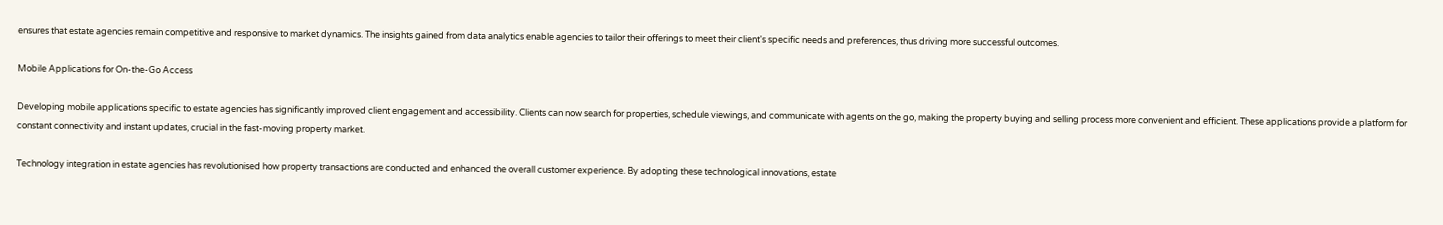ensures that estate agencies remain competitive and responsive to market dynamics. The insights gained from data analytics enable agencies to tailor their offerings to meet their client's specific needs and preferences, thus driving more successful outcomes.

Mobile Applications for On-the-Go Access

Developing mobile applications specific to estate agencies has significantly improved client engagement and accessibility. Clients can now search for properties, schedule viewings, and communicate with agents on the go, making the property buying and selling process more convenient and efficient. These applications provide a platform for constant connectivity and instant updates, crucial in the fast-moving property market.

Technology integration in estate agencies has revolutionised how property transactions are conducted and enhanced the overall customer experience. By adopting these technological innovations, estate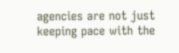agencies are not just keeping pace with the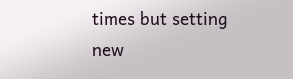times but setting new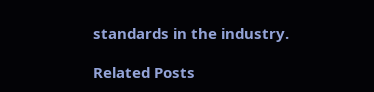standards in the industry.

Related Posts